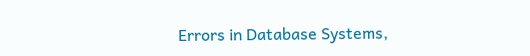Errors in Database Systems,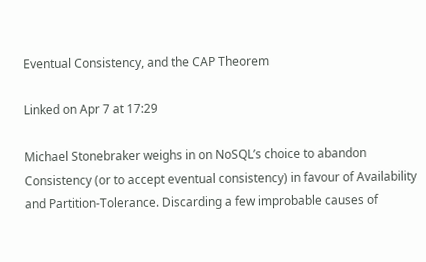Eventual Consistency, and the CAP Theorem

Linked on Apr 7 at 17:29

Michael Stonebraker weighs in on NoSQL’s choice to abandon Consistency (or to accept eventual consistency) in favour of Availability and Partition-Tolerance. Discarding a few improbable causes of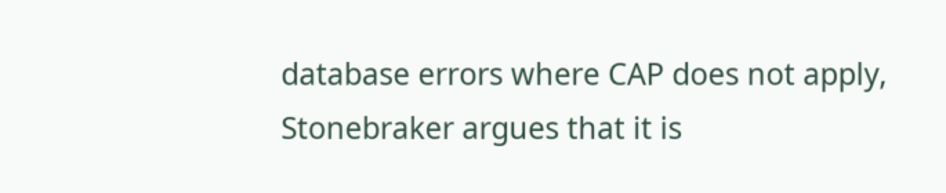database errors where CAP does not apply, Stonebraker argues that it is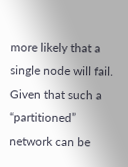more likely that a single node will fail. Given that such a “partitioned” network can be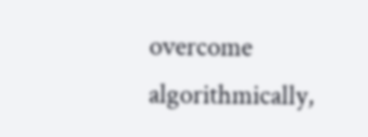overcome algorithmically,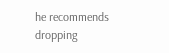he recommends dropping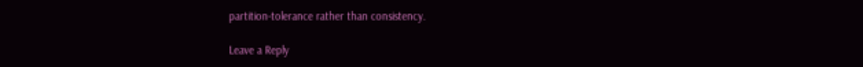partition-tolerance rather than consistency.

Leave a Reply